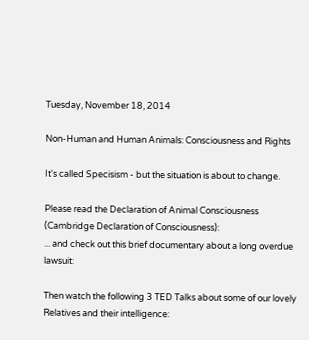Tuesday, November 18, 2014

Non-Human and Human Animals: Consciousness and Rights

It's called Specisism - but the situation is about to change.

Please read the Declaration of Animal Consciousness (Cambridge Declaration of Consciousness):
... and check out this brief documentary about a long overdue lawsuit:

Then watch the following 3 TED Talks about some of our lovely Relatives and their intelligence: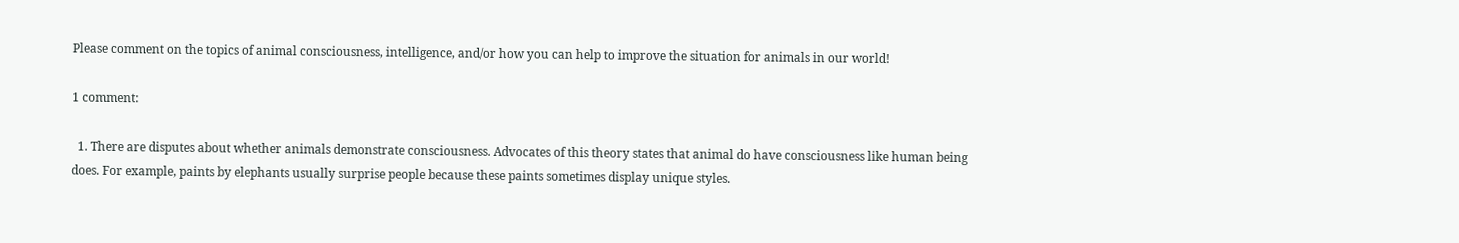Please comment on the topics of animal consciousness, intelligence, and/or how you can help to improve the situation for animals in our world!

1 comment:

  1. There are disputes about whether animals demonstrate consciousness. Advocates of this theory states that animal do have consciousness like human being does. For example, paints by elephants usually surprise people because these paints sometimes display unique styles.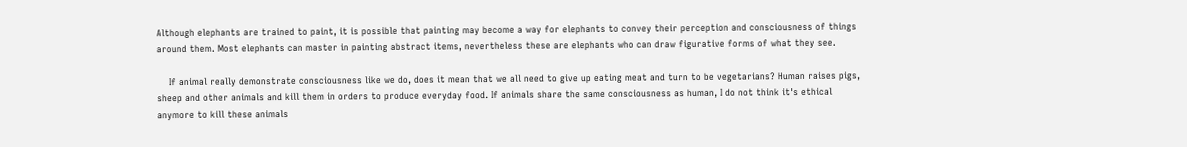Although elephants are trained to paint, it is possible that painting may become a way for elephants to convey their perception and consciousness of things around them. Most elephants can master in painting abstract items, nevertheless these are elephants who can draw figurative forms of what they see.

    If animal really demonstrate consciousness like we do, does it mean that we all need to give up eating meat and turn to be vegetarians? Human raises pigs, sheep and other animals and kill them in orders to produce everyday food. If animals share the same consciousness as human, I do not think it's ethical anymore to kill these animals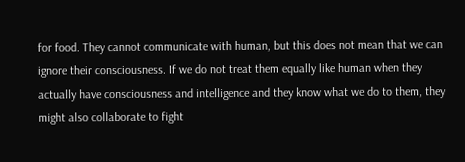for food. They cannot communicate with human, but this does not mean that we can ignore their consciousness. If we do not treat them equally like human when they actually have consciousness and intelligence and they know what we do to them, they might also collaborate to fight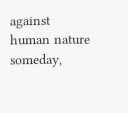against human nature someday,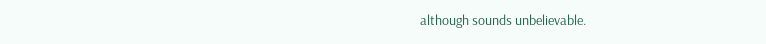although sounds unbelievable.